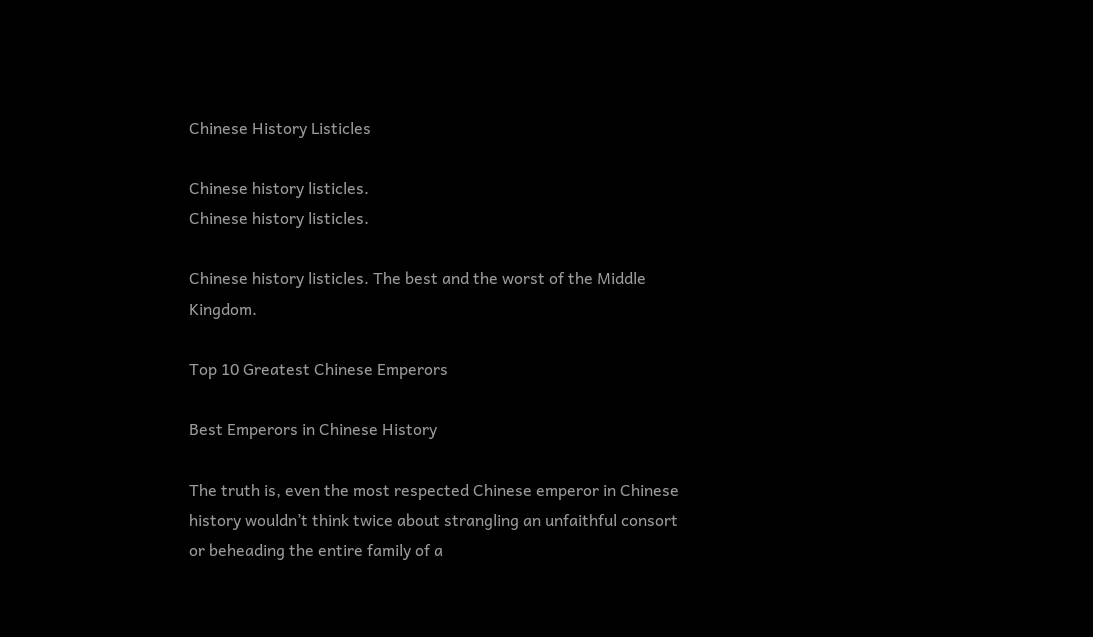Chinese History Listicles

Chinese history listicles.
Chinese history listicles.

Chinese history listicles. The best and the worst of the Middle Kingdom.

Top 10 Greatest Chinese Emperors

Best Emperors in Chinese History

The truth is, even the most respected Chinese emperor in Chinese history wouldn’t think twice about strangling an unfaithful consort or beheading the entire family of a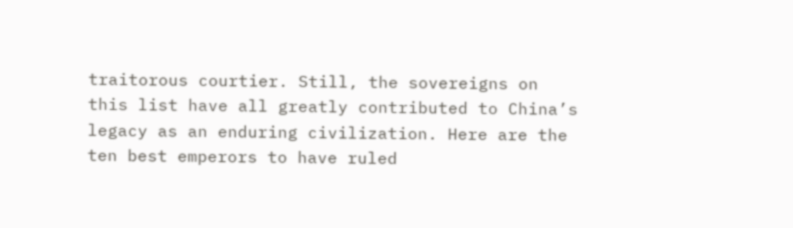traitorous courtier. Still, the sovereigns on this list have all greatly contributed to China’s legacy as an enduring civilization. Here are the ten best emperors to have ruled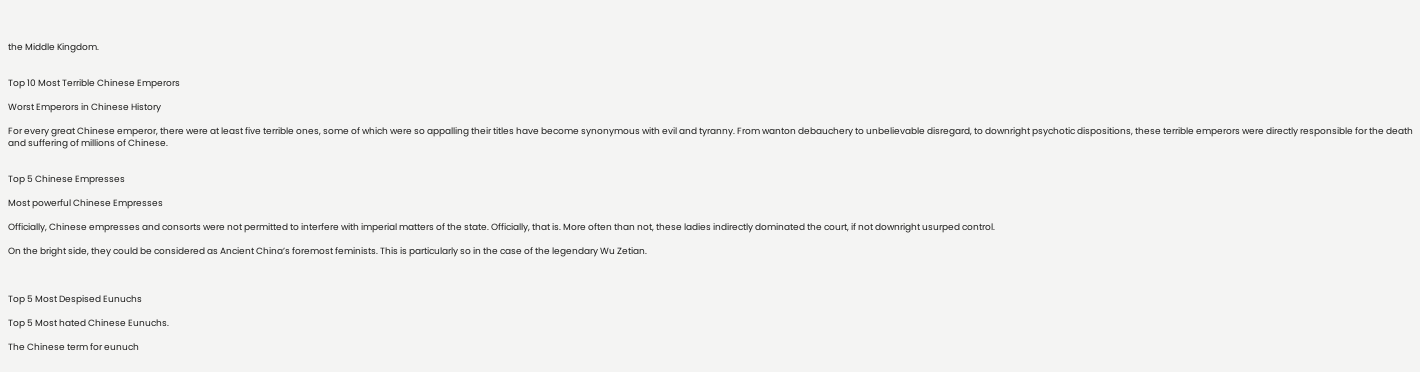the Middle Kingdom.


Top 10 Most Terrible Chinese Emperors

Worst Emperors in Chinese History

For every great Chinese emperor, there were at least five terrible ones, some of which were so appalling their titles have become synonymous with evil and tyranny. From wanton debauchery to unbelievable disregard, to downright psychotic dispositions, these terrible emperors were directly responsible for the death and suffering of millions of Chinese.


Top 5 Chinese Empresses

Most powerful Chinese Empresses

Officially, Chinese empresses and consorts were not permitted to interfere with imperial matters of the state. Officially, that is. More often than not, these ladies indirectly dominated the court, if not downright usurped control.

On the bright side, they could be considered as Ancient China’s foremost feminists. This is particularly so in the case of the legendary Wu Zetian.



Top 5 Most Despised Eunuchs

Top 5 Most hated Chinese Eunuchs.

The Chinese term for eunuch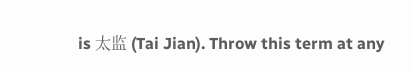is 太监 (Tai Jian). Throw this term at any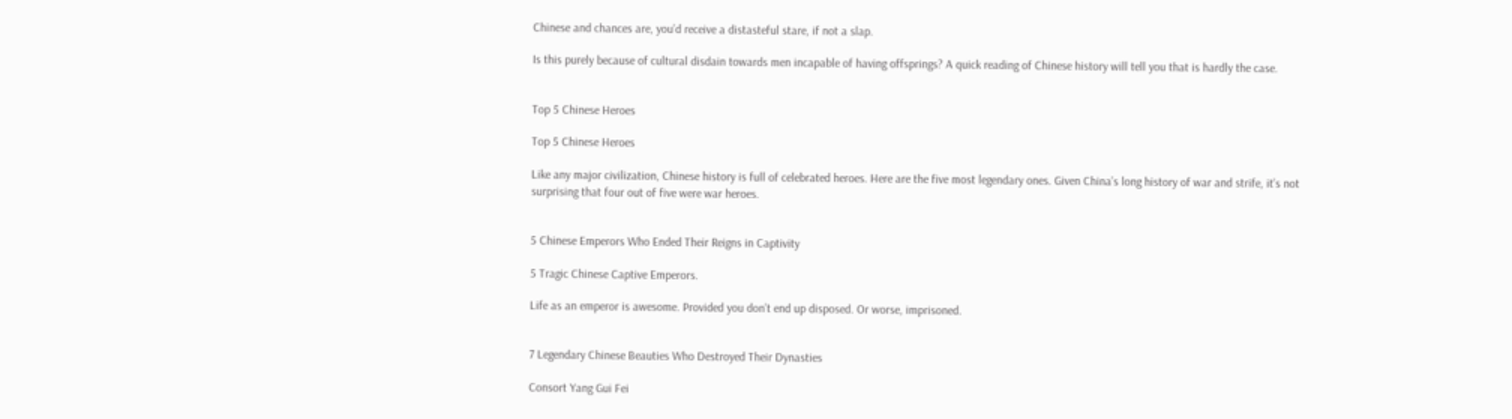Chinese and chances are, you’d receive a distasteful stare, if not a slap.

Is this purely because of cultural disdain towards men incapable of having offsprings? A quick reading of Chinese history will tell you that is hardly the case.


Top 5 Chinese Heroes

Top 5 Chinese Heroes

Like any major civilization, Chinese history is full of celebrated heroes. Here are the five most legendary ones. Given China’s long history of war and strife, it’s not surprising that four out of five were war heroes.


5 Chinese Emperors Who Ended Their Reigns in Captivity

5 Tragic Chinese Captive Emperors.

Life as an emperor is awesome. Provided you don’t end up disposed. Or worse, imprisoned.


7 Legendary Chinese Beauties Who Destroyed Their Dynasties

Consort Yang Gui Fei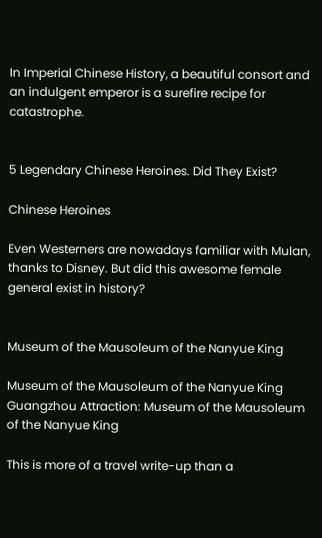In Imperial Chinese History, a beautiful consort and an indulgent emperor is a surefire recipe for catastrophe.


5 Legendary Chinese Heroines. Did They Exist?

Chinese Heroines

Even Westerners are nowadays familiar with Mulan, thanks to Disney. But did this awesome female general exist in history?


Museum of the Mausoleum of the Nanyue King

Museum of the Mausoleum of the Nanyue King
Guangzhou Attraction: Museum of the Mausoleum of the Nanyue King

This is more of a travel write-up than a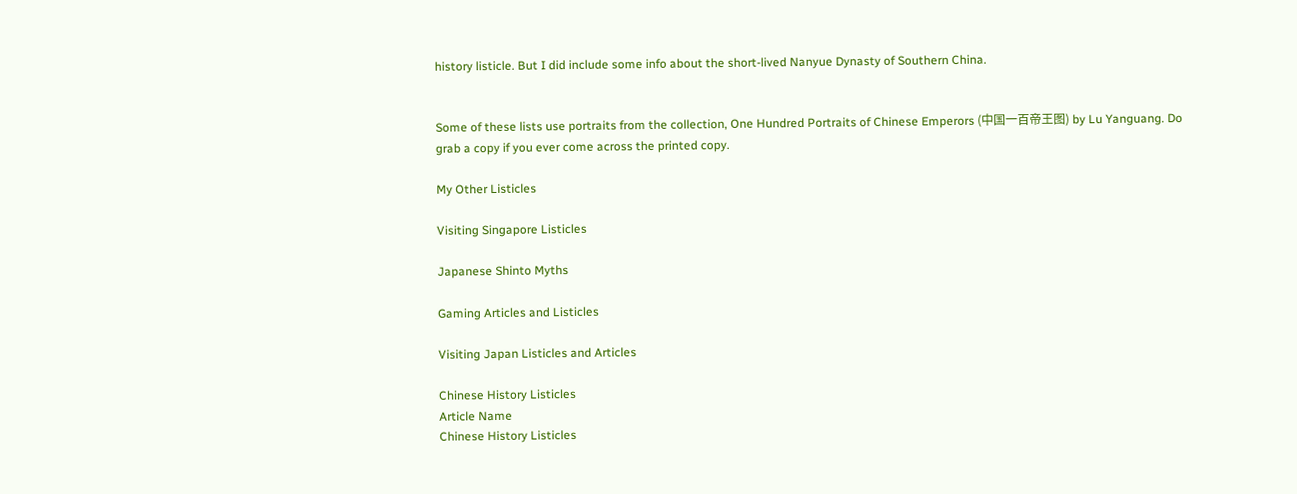history listicle. But I did include some info about the short-lived Nanyue Dynasty of Southern China.


Some of these lists use portraits from the collection, One Hundred Portraits of Chinese Emperors (中国一百帝王图) by Lu Yanguang. Do grab a copy if you ever come across the printed copy.

My Other Listicles

Visiting Singapore Listicles

Japanese Shinto Myths

Gaming Articles and Listicles

Visiting Japan Listicles and Articles

Chinese History Listicles
Article Name
Chinese History Listicles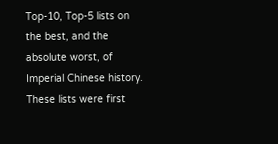Top-10, Top-5 lists on the best, and the absolute worst, of Imperial Chinese history. These lists were first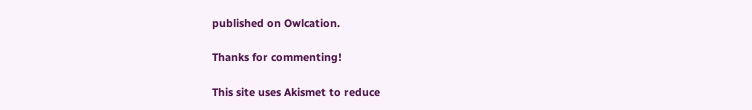published on Owlcation.

Thanks for commenting!

This site uses Akismet to reduce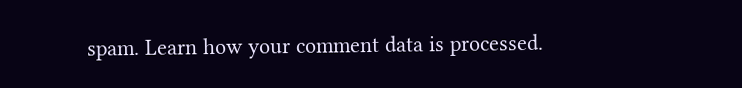spam. Learn how your comment data is processed.